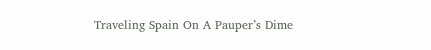Traveling Spain On A Pauper’s Dime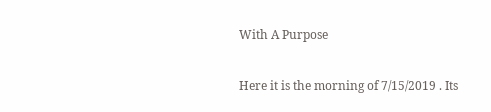With A Purpose

Here it is the morning of 7/15/2019 . Its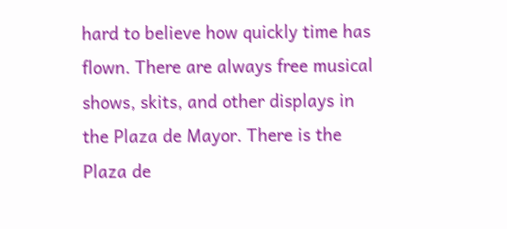hard to believe how quickly time has flown. There are always free musical shows, skits, and other displays in the Plaza de Mayor. There is the Plaza de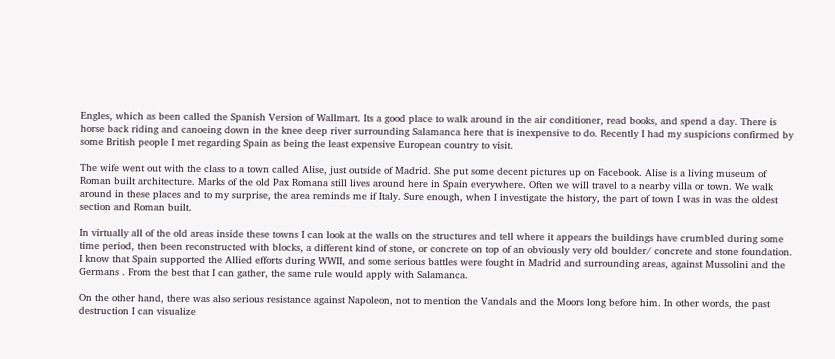Engles, which as been called the Spanish Version of Wallmart. Its a good place to walk around in the air conditioner, read books, and spend a day. There is horse back riding and canoeing down in the knee deep river surrounding Salamanca here that is inexpensive to do. Recently I had my suspicions confirmed by some British people I met regarding Spain as being the least expensive European country to visit.

The wife went out with the class to a town called Alise, just outside of Madrid. She put some decent pictures up on Facebook. Alise is a living museum of Roman built architecture. Marks of the old Pax Romana still lives around here in Spain everywhere. Often we will travel to a nearby villa or town. We walk around in these places and to my surprise, the area reminds me if Italy. Sure enough, when I investigate the history, the part of town I was in was the oldest section and Roman built.

In virtually all of the old areas inside these towns I can look at the walls on the structures and tell where it appears the buildings have crumbled during some time period, then been reconstructed with blocks, a different kind of stone, or concrete on top of an obviously very old boulder/ concrete and stone foundation. I know that Spain supported the Allied efforts during WWII, and some serious battles were fought in Madrid and surrounding areas, against Mussolini and the Germans . From the best that I can gather, the same rule would apply with Salamanca.

On the other hand, there was also serious resistance against Napoleon, not to mention the Vandals and the Moors long before him. In other words, the past destruction I can visualize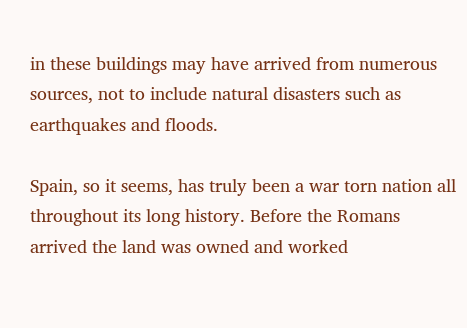in these buildings may have arrived from numerous sources, not to include natural disasters such as earthquakes and floods.

Spain, so it seems, has truly been a war torn nation all throughout its long history. Before the Romans arrived the land was owned and worked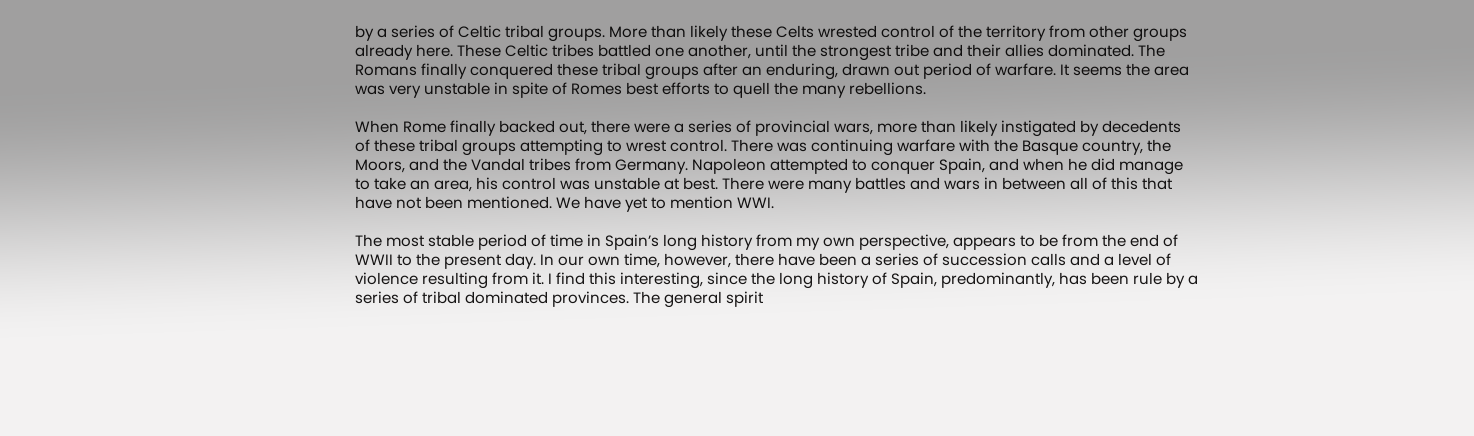by a series of Celtic tribal groups. More than likely these Celts wrested control of the territory from other groups already here. These Celtic tribes battled one another, until the strongest tribe and their allies dominated. The Romans finally conquered these tribal groups after an enduring, drawn out period of warfare. It seems the area was very unstable in spite of Romes best efforts to quell the many rebellions.

When Rome finally backed out, there were a series of provincial wars, more than likely instigated by decedents of these tribal groups attempting to wrest control. There was continuing warfare with the Basque country, the Moors, and the Vandal tribes from Germany. Napoleon attempted to conquer Spain, and when he did manage to take an area, his control was unstable at best. There were many battles and wars in between all of this that have not been mentioned. We have yet to mention WWI.

The most stable period of time in Spain’s long history from my own perspective, appears to be from the end of WWII to the present day. In our own time, however, there have been a series of succession calls and a level of violence resulting from it. I find this interesting, since the long history of Spain, predominantly, has been rule by a series of tribal dominated provinces. The general spirit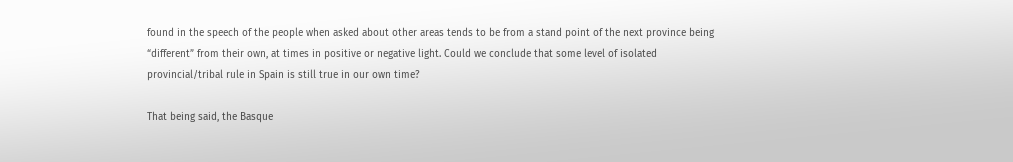found in the speech of the people when asked about other areas tends to be from a stand point of the next province being “different” from their own, at times in positive or negative light. Could we conclude that some level of isolated provincial/tribal rule in Spain is still true in our own time?

That being said, the Basque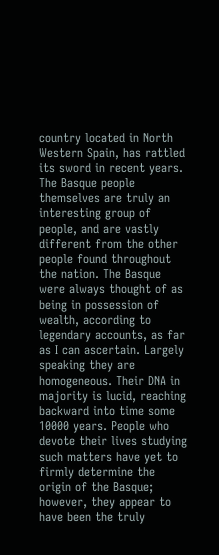country located in North Western Spain, has rattled its sword in recent years. The Basque people themselves are truly an interesting group of people, and are vastly different from the other people found throughout the nation. The Basque were always thought of as being in possession of wealth, according to legendary accounts, as far as I can ascertain. Largely speaking they are homogeneous. Their DNA in majority is lucid, reaching backward into time some 10000 years. People who devote their lives studying such matters have yet to firmly determine the origin of the Basque; however, they appear to have been the truly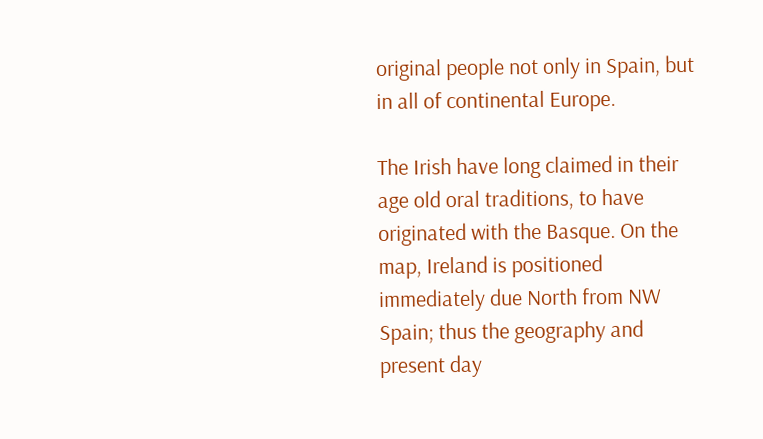original people not only in Spain, but in all of continental Europe.

The Irish have long claimed in their age old oral traditions, to have originated with the Basque. On the map, Ireland is positioned immediately due North from NW Spain; thus the geography and present day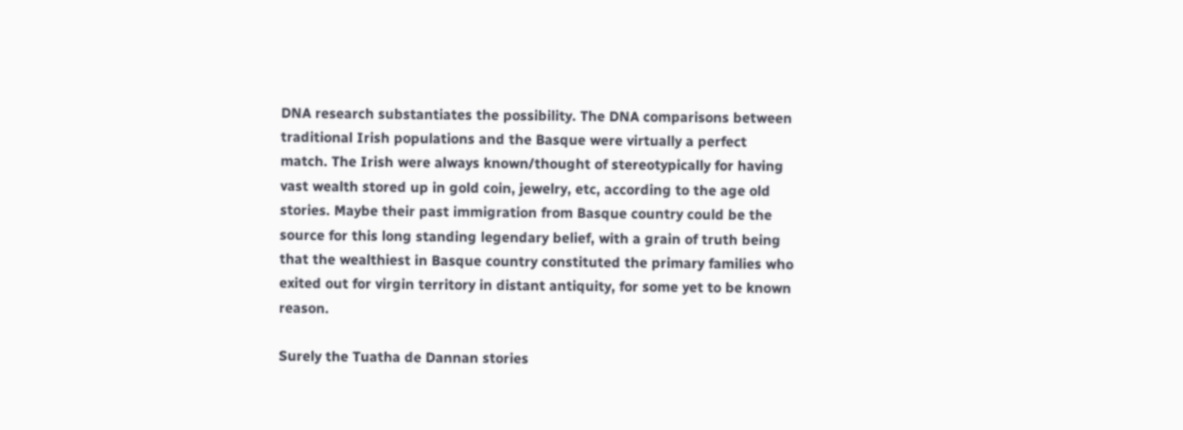DNA research substantiates the possibility. The DNA comparisons between traditional Irish populations and the Basque were virtually a perfect match. The Irish were always known/thought of stereotypically for having vast wealth stored up in gold coin, jewelry, etc, according to the age old stories. Maybe their past immigration from Basque country could be the source for this long standing legendary belief, with a grain of truth being that the wealthiest in Basque country constituted the primary families who exited out for virgin territory in distant antiquity, for some yet to be known reason.

Surely the Tuatha de Dannan stories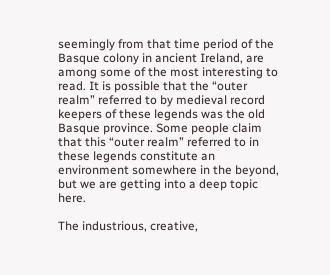seemingly from that time period of the Basque colony in ancient Ireland, are among some of the most interesting to read. It is possible that the “outer realm” referred to by medieval record keepers of these legends was the old Basque province. Some people claim that this “outer realm” referred to in these legends constitute an environment somewhere in the beyond, but we are getting into a deep topic here.

The industrious, creative,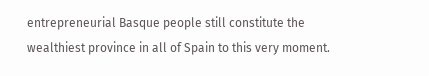entrepreneurial Basque people still constitute the wealthiest province in all of Spain to this very moment.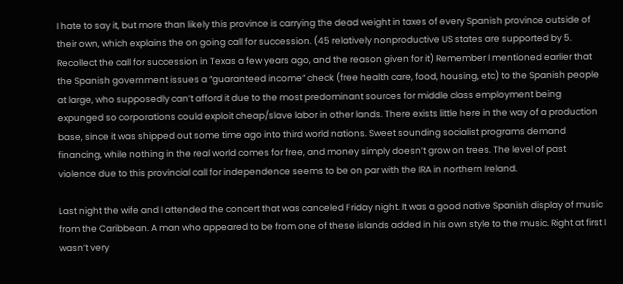I hate to say it, but more than likely this province is carrying the dead weight in taxes of every Spanish province outside of their own, which explains the on going call for succession. (45 relatively nonproductive US states are supported by 5. Recollect the call for succession in Texas a few years ago, and the reason given for it) Remember I mentioned earlier that the Spanish government issues a “guaranteed income” check (free health care, food, housing, etc) to the Spanish people at large, who supposedly can’t afford it due to the most predominant sources for middle class employment being expunged so corporations could exploit cheap/slave labor in other lands. There exists little here in the way of a production base, since it was shipped out some time ago into third world nations. Sweet sounding socialist programs demand financing, while nothing in the real world comes for free, and money simply doesn’t grow on trees. The level of past violence due to this provincial call for independence seems to be on par with the IRA in northern Ireland.

Last night the wife and I attended the concert that was canceled Friday night. It was a good native Spanish display of music from the Caribbean. A man who appeared to be from one of these islands added in his own style to the music. Right at first I wasn’t very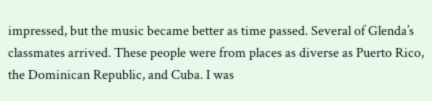impressed, but the music became better as time passed. Several of Glenda’s classmates arrived. These people were from places as diverse as Puerto Rico, the Dominican Republic, and Cuba. I was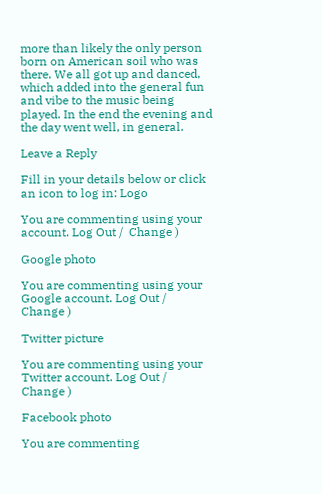more than likely the only person born on American soil who was there. We all got up and danced, which added into the general fun and vibe to the music being played. In the end the evening and the day went well, in general.

Leave a Reply

Fill in your details below or click an icon to log in: Logo

You are commenting using your account. Log Out /  Change )

Google photo

You are commenting using your Google account. Log Out /  Change )

Twitter picture

You are commenting using your Twitter account. Log Out /  Change )

Facebook photo

You are commenting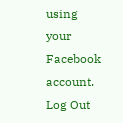using your Facebook account. Log Out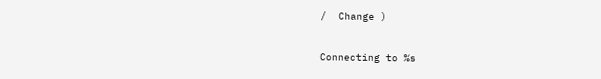/  Change )

Connecting to %s